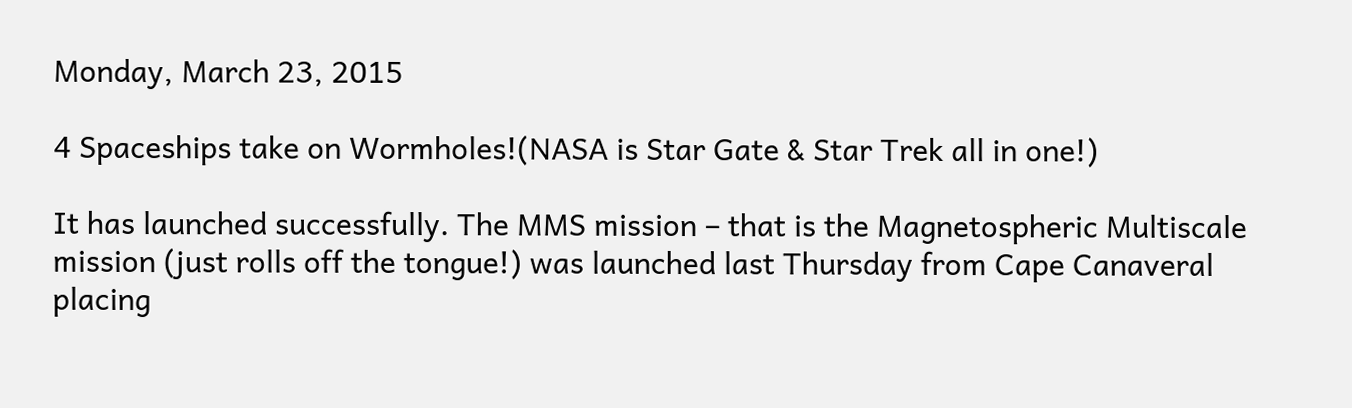Monday, March 23, 2015

4 Spaceships take on Wormholes!(NASA is Star Gate & Star Trek all in one!)

It has launched successfully. The MMS mission – that is the Magnetospheric Multiscale mission (just rolls off the tongue!) was launched last Thursday from Cape Canaveral placing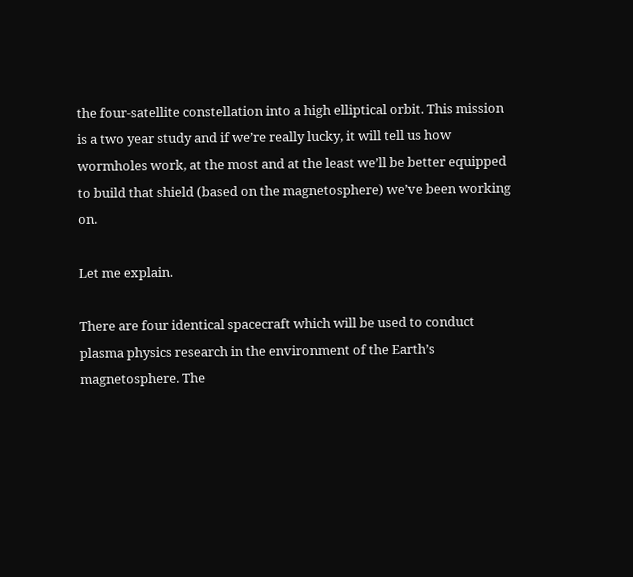the four-satellite constellation into a high elliptical orbit. This mission is a two year study and if we’re really lucky, it will tell us how wormholes work, at the most and at the least we’ll be better equipped to build that shield (based on the magnetosphere) we’ve been working on.

Let me explain.

There are four identical spacecraft which will be used to conduct plasma physics research in the environment of the Earth’s magnetosphere. The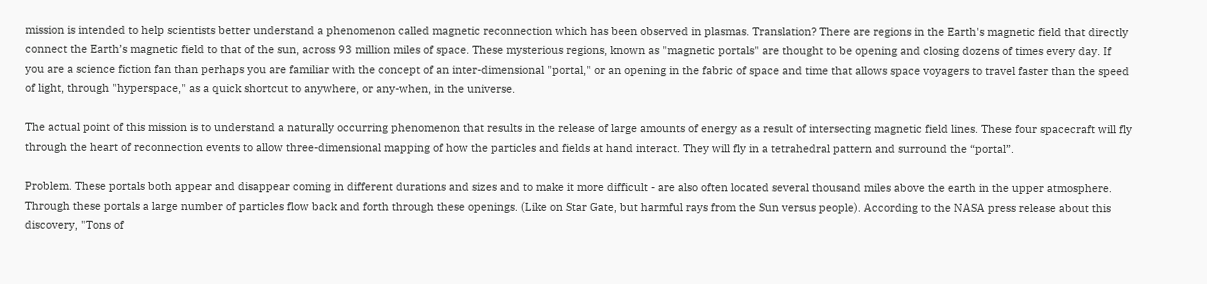mission is intended to help scientists better understand a phenomenon called magnetic reconnection which has been observed in plasmas. Translation? There are regions in the Earth's magnetic field that directly connect the Earth’s magnetic field to that of the sun, across 93 million miles of space. These mysterious regions, known as "magnetic portals" are thought to be opening and closing dozens of times every day. If you are a science fiction fan than perhaps you are familiar with the concept of an inter-dimensional "portal," or an opening in the fabric of space and time that allows space voyagers to travel faster than the speed of light, through "hyperspace," as a quick shortcut to anywhere, or any-when, in the universe.

The actual point of this mission is to understand a naturally occurring phenomenon that results in the release of large amounts of energy as a result of intersecting magnetic field lines. These four spacecraft will fly through the heart of reconnection events to allow three-dimensional mapping of how the particles and fields at hand interact. They will fly in a tetrahedral pattern and surround the “portal”.

Problem. These portals both appear and disappear coming in different durations and sizes and to make it more difficult - are also often located several thousand miles above the earth in the upper atmosphere. Through these portals a large number of particles flow back and forth through these openings. (Like on Star Gate, but harmful rays from the Sun versus people). According to the NASA press release about this discovery, "Tons of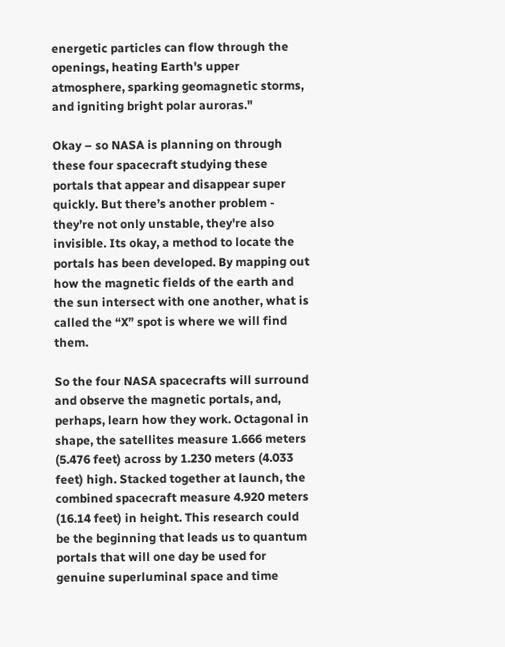energetic particles can flow through the openings, heating Earth's upper atmosphere, sparking geomagnetic storms, and igniting bright polar auroras."

Okay – so NASA is planning on through these four spacecraft studying these portals that appear and disappear super quickly. But there’s another problem - they’re not only unstable, they're also invisible. Its okay, a method to locate the portals has been developed. By mapping out how the magnetic fields of the earth and the sun intersect with one another, what is called the “X” spot is where we will find them.

So the four NASA spacecrafts will surround and observe the magnetic portals, and, perhaps, learn how they work. Octagonal in shape, the satellites measure 1.666 meters (5.476 feet) across by 1.230 meters (4.033 feet) high. Stacked together at launch, the combined spacecraft measure 4.920 meters (16.14 feet) in height. This research could be the beginning that leads us to quantum portals that will one day be used for genuine superluminal space and time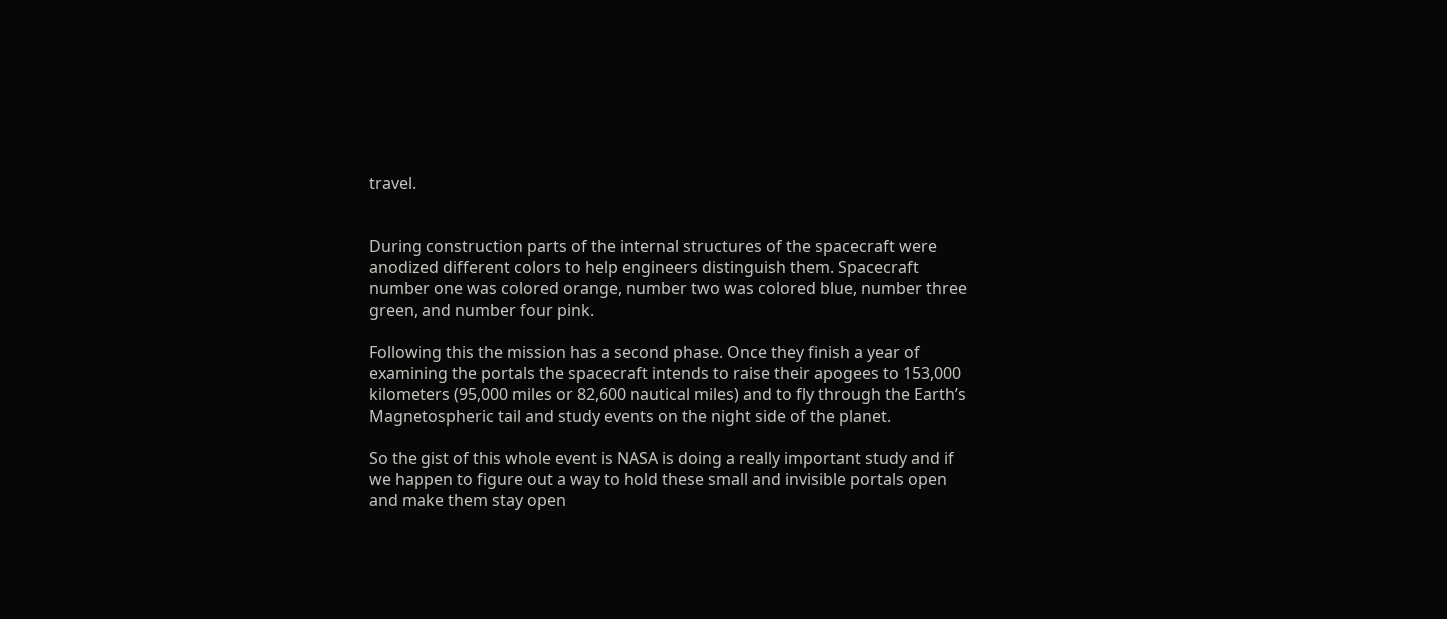travel.


During construction parts of the internal structures of the spacecraft were anodized different colors to help engineers distinguish them. Spacecraft number one was colored orange, number two was colored blue, number three green, and number four pink.

Following this the mission has a second phase. Once they finish a year of examining the portals the spacecraft intends to raise their apogees to 153,000 kilometers (95,000 miles or 82,600 nautical miles) and to fly through the Earth’s Magnetospheric tail and study events on the night side of the planet.

So the gist of this whole event is NASA is doing a really important study and if we happen to figure out a way to hold these small and invisible portals open and make them stay open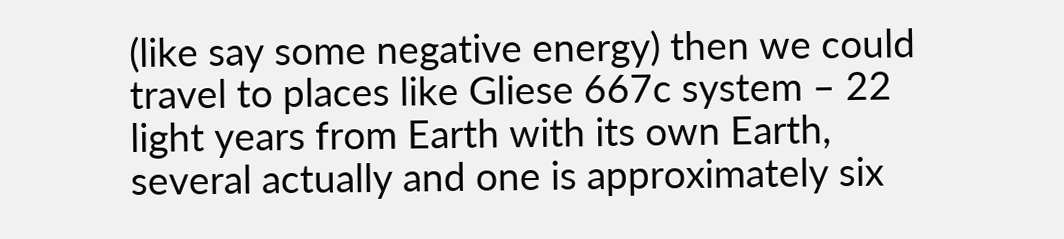(like say some negative energy) then we could travel to places like Gliese 667c system – 22 light years from Earth with its own Earth, several actually and one is approximately six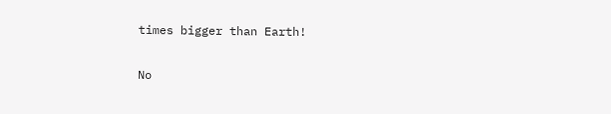times bigger than Earth!

No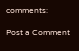comments:

Post a Comment